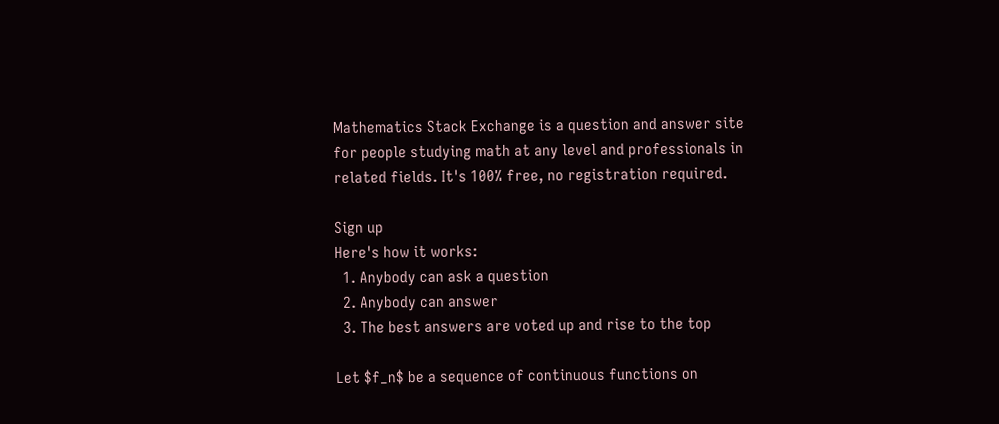Mathematics Stack Exchange is a question and answer site for people studying math at any level and professionals in related fields. It's 100% free, no registration required.

Sign up
Here's how it works:
  1. Anybody can ask a question
  2. Anybody can answer
  3. The best answers are voted up and rise to the top

Let $f_n$ be a sequence of continuous functions on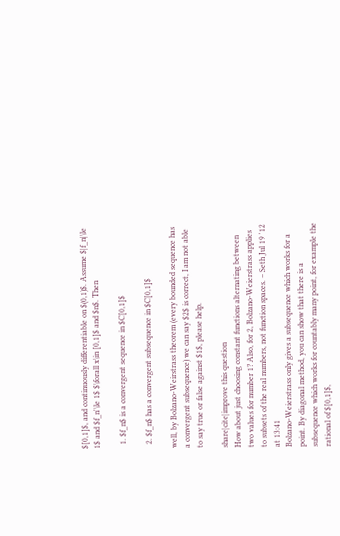$[0,1]$, and continuously differentiable on $(0,1)$. Assume $|f_n|\le 1$ and $f_n'\le 1$ $\forall x\in [0,1]$ and $n$. Then

  1. $f_n$ is a convergent sequence in $C[0,1]$

  2. $f_n$ has a convergent subsequence in $C[0,1]$

well, by Bolzano-Weirstrass theorem (every bounded sequence has a convergent subsequence) we can say $2$ is correct, I am not able to say true or false against $1$, please help.

share|cite|improve this question
How about just choosing constant functions alternating between two values for number 1? Also, for 2, Bolzano-Weierstrass applies to subsets of the real numbers, not function spaces. – Seth Jul 19 '12 at 13:41
Bolzano-Weierstrass only gives a subsequence which works for a point. By diagonal method, you can show that there is a subsequence which works for countably many point, for example the rational of $[0,1]$,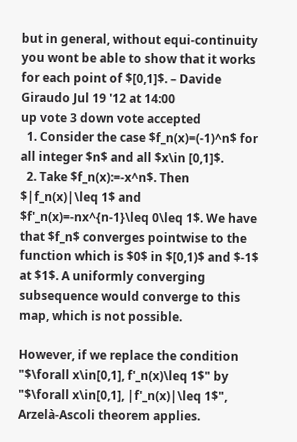but in general, without equi-continuity you wont be able to show that it works for each point of $[0,1]$. – Davide Giraudo Jul 19 '12 at 14:00
up vote 3 down vote accepted
  1. Consider the case $f_n(x)=(-1)^n$ for all integer $n$ and all $x\in [0,1]$.
  2. Take $f_n(x):=-x^n$. Then $|f_n(x)|\leq 1$ and $f'_n(x)=-nx^{n-1}\leq 0\leq 1$. We have that $f_n$ converges pointwise to the function which is $0$ in $[0,1)$ and $-1$ at $1$. A uniformly converging subsequence would converge to this map, which is not possible.

However, if we replace the condition "$\forall x\in[0,1], f'_n(x)\leq 1$" by "$\forall x\in[0,1], |f'_n(x)|\leq 1$", Arzelà-Ascoli theorem applies.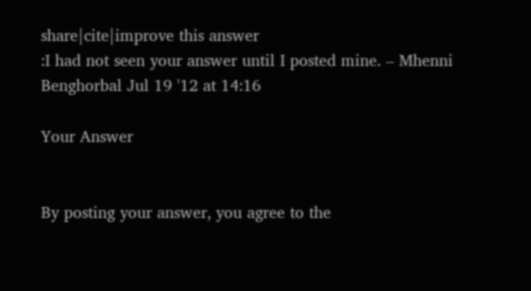share|cite|improve this answer
:I had not seen your answer until I posted mine. – Mhenni Benghorbal Jul 19 '12 at 14:16

Your Answer


By posting your answer, you agree to the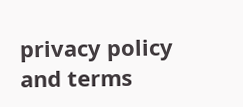privacy policy and terms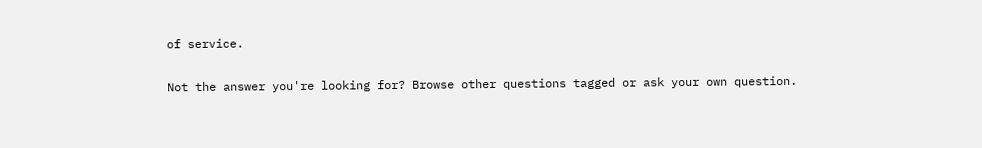of service.

Not the answer you're looking for? Browse other questions tagged or ask your own question.